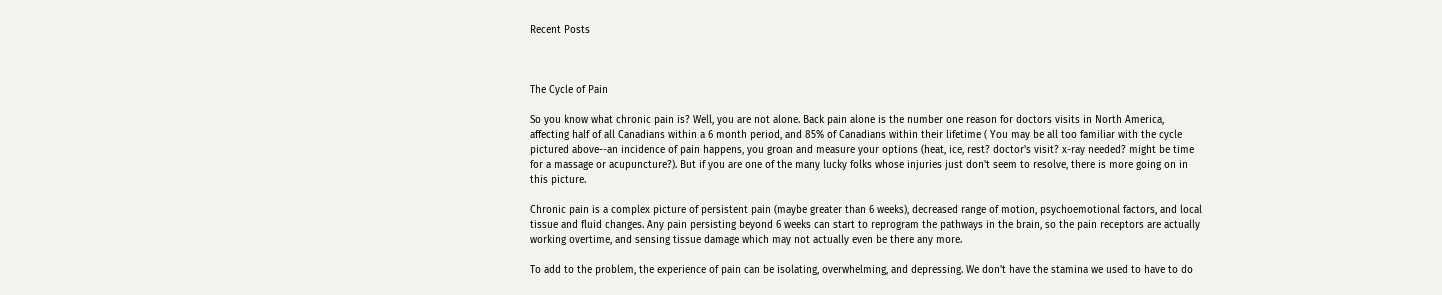Recent Posts



The Cycle of Pain

So you know what chronic pain is? Well, you are not alone. Back pain alone is the number one reason for doctors visits in North America, affecting half of all Canadians within a 6 month period, and 85% of Canadians within their lifetime ( You may be all too familiar with the cycle pictured above--an incidence of pain happens, you groan and measure your options (heat, ice, rest? doctor's visit? x-ray needed? might be time for a massage or acupuncture?). But if you are one of the many lucky folks whose injuries just don't seem to resolve, there is more going on in this picture.

Chronic pain is a complex picture of persistent pain (maybe greater than 6 weeks), decreased range of motion, psychoemotional factors, and local tissue and fluid changes. Any pain persisting beyond 6 weeks can start to reprogram the pathways in the brain, so the pain receptors are actually working overtime, and sensing tissue damage which may not actually even be there any more.

To add to the problem, the experience of pain can be isolating, overwhelming, and depressing. We don't have the stamina we used to have to do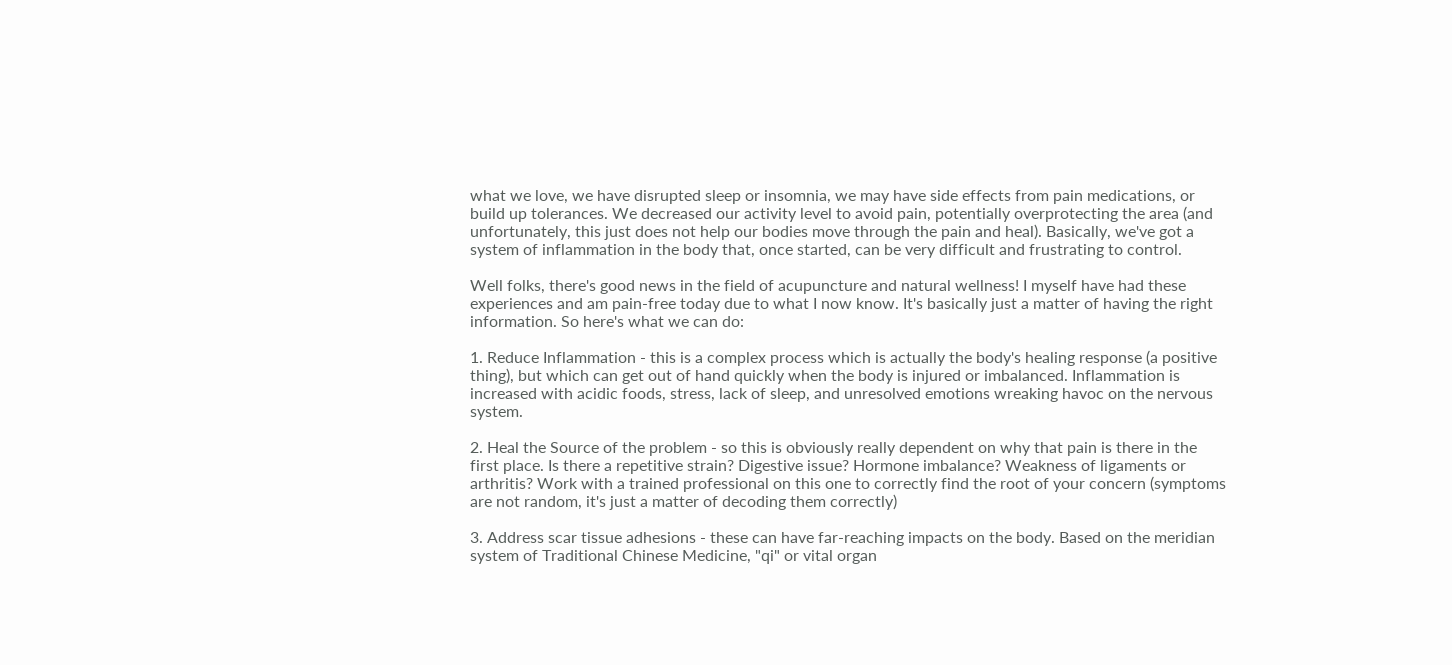what we love, we have disrupted sleep or insomnia, we may have side effects from pain medications, or build up tolerances. We decreased our activity level to avoid pain, potentially overprotecting the area (and unfortunately, this just does not help our bodies move through the pain and heal). Basically, we've got a system of inflammation in the body that, once started, can be very difficult and frustrating to control.

Well folks, there's good news in the field of acupuncture and natural wellness! I myself have had these experiences and am pain-free today due to what I now know. It's basically just a matter of having the right information. So here's what we can do:

1. Reduce Inflammation - this is a complex process which is actually the body's healing response (a positive thing), but which can get out of hand quickly when the body is injured or imbalanced. Inflammation is increased with acidic foods, stress, lack of sleep, and unresolved emotions wreaking havoc on the nervous system.

2. Heal the Source of the problem - so this is obviously really dependent on why that pain is there in the first place. Is there a repetitive strain? Digestive issue? Hormone imbalance? Weakness of ligaments or arthritis? Work with a trained professional on this one to correctly find the root of your concern (symptoms are not random, it's just a matter of decoding them correctly)

3. Address scar tissue adhesions - these can have far-reaching impacts on the body. Based on the meridian system of Traditional Chinese Medicine, "qi" or vital organ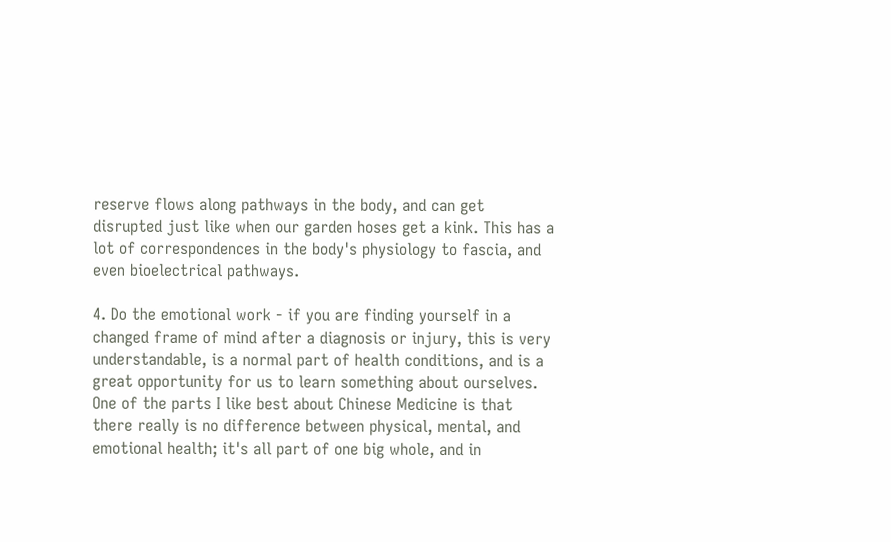reserve flows along pathways in the body, and can get disrupted just like when our garden hoses get a kink. This has a lot of correspondences in the body's physiology to fascia, and even bioelectrical pathways.

4. Do the emotional work - if you are finding yourself in a changed frame of mind after a diagnosis or injury, this is very understandable, is a normal part of health conditions, and is a great opportunity for us to learn something about ourselves. One of the parts I like best about Chinese Medicine is that there really is no difference between physical, mental, and emotional health; it's all part of one big whole, and in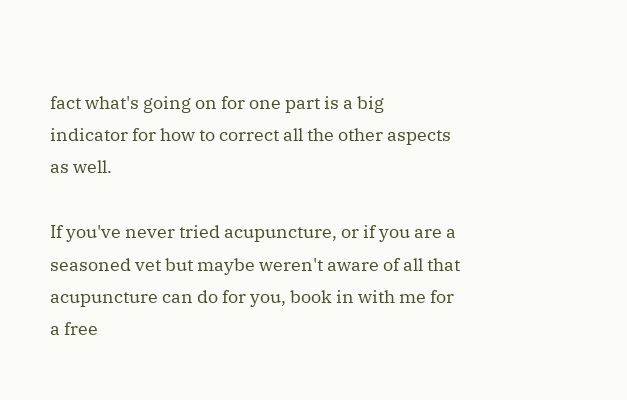fact what's going on for one part is a big indicator for how to correct all the other aspects as well.

If you've never tried acupuncture, or if you are a seasoned vet but maybe weren't aware of all that acupuncture can do for you, book in with me for a free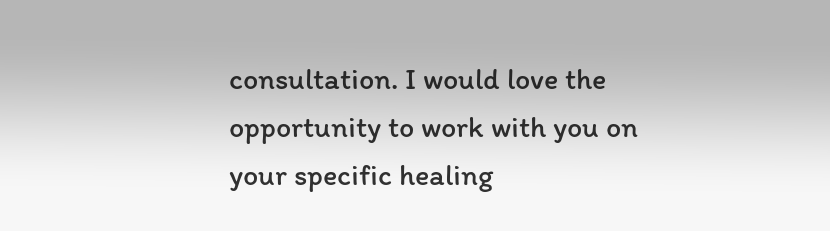consultation. I would love the opportunity to work with you on your specific healing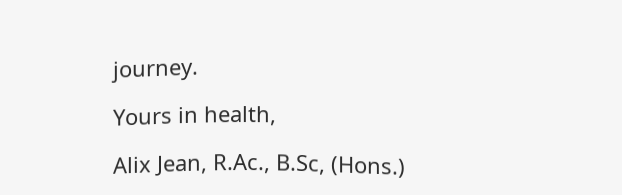journey.

Yours in health,

Alix Jean, R.Ac., B.Sc, (Hons.)